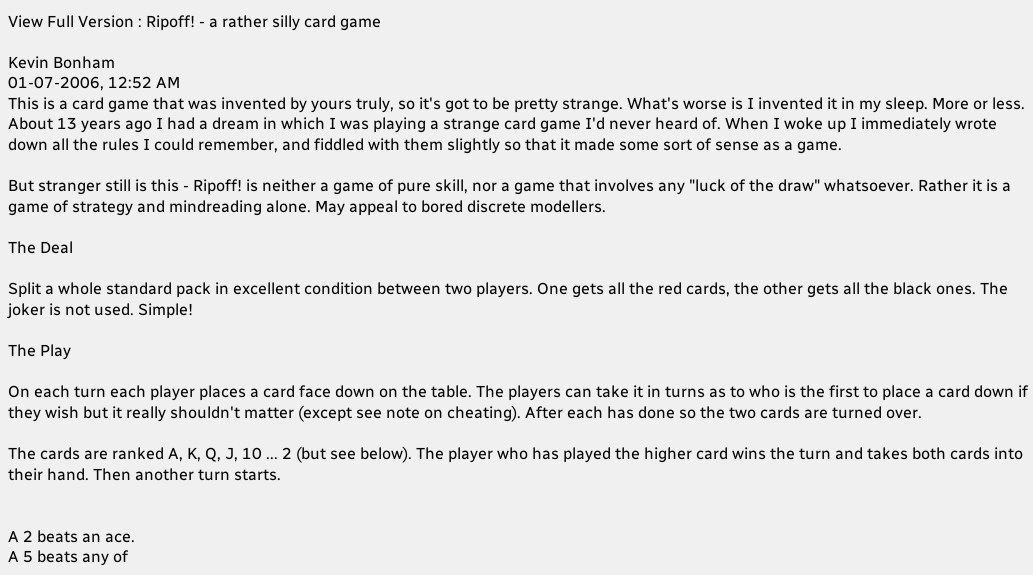View Full Version : Ripoff! - a rather silly card game

Kevin Bonham
01-07-2006, 12:52 AM
This is a card game that was invented by yours truly, so it's got to be pretty strange. What's worse is I invented it in my sleep. More or less. About 13 years ago I had a dream in which I was playing a strange card game I'd never heard of. When I woke up I immediately wrote down all the rules I could remember, and fiddled with them slightly so that it made some sort of sense as a game.

But stranger still is this - Ripoff! is neither a game of pure skill, nor a game that involves any "luck of the draw" whatsoever. Rather it is a game of strategy and mindreading alone. May appeal to bored discrete modellers.

The Deal

Split a whole standard pack in excellent condition between two players. One gets all the red cards, the other gets all the black ones. The joker is not used. Simple!

The Play

On each turn each player places a card face down on the table. The players can take it in turns as to who is the first to place a card down if they wish but it really shouldn't matter (except see note on cheating). After each has done so the two cards are turned over.

The cards are ranked A, K, Q, J, 10 ... 2 (but see below). The player who has played the higher card wins the turn and takes both cards into their hand. Then another turn starts.


A 2 beats an ace.
A 5 beats any of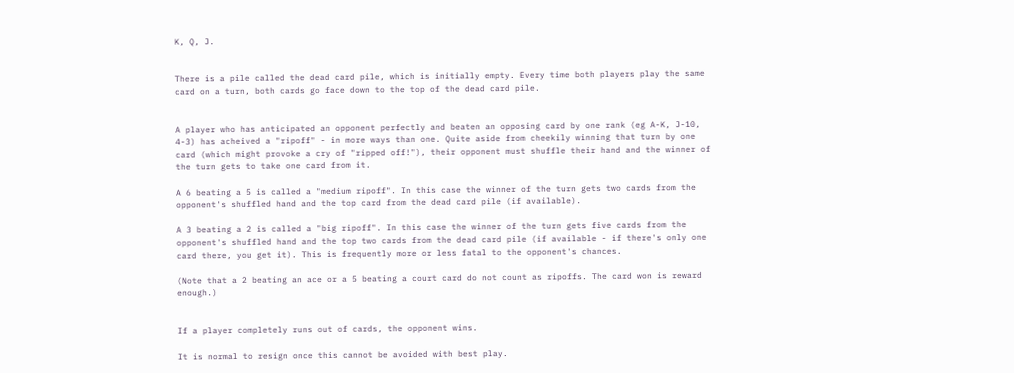K, Q, J.


There is a pile called the dead card pile, which is initially empty. Every time both players play the same card on a turn, both cards go face down to the top of the dead card pile.


A player who has anticipated an opponent perfectly and beaten an opposing card by one rank (eg A-K, J-10, 4-3) has acheived a "ripoff" - in more ways than one. Quite aside from cheekily winning that turn by one card (which might provoke a cry of "ripped off!"), their opponent must shuffle their hand and the winner of the turn gets to take one card from it.

A 6 beating a 5 is called a "medium ripoff". In this case the winner of the turn gets two cards from the opponent's shuffled hand and the top card from the dead card pile (if available).

A 3 beating a 2 is called a "big ripoff". In this case the winner of the turn gets five cards from the opponent's shuffled hand and the top two cards from the dead card pile (if available - if there's only one card there, you get it). This is frequently more or less fatal to the opponent's chances.

(Note that a 2 beating an ace or a 5 beating a court card do not count as ripoffs. The card won is reward enough.)


If a player completely runs out of cards, the opponent wins.

It is normal to resign once this cannot be avoided with best play.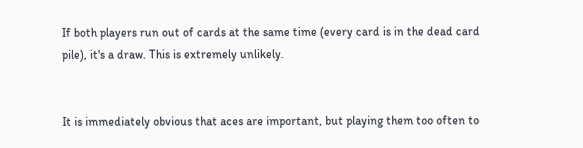If both players run out of cards at the same time (every card is in the dead card pile), it's a draw. This is extremely unlikely.


It is immediately obvious that aces are important, but playing them too often to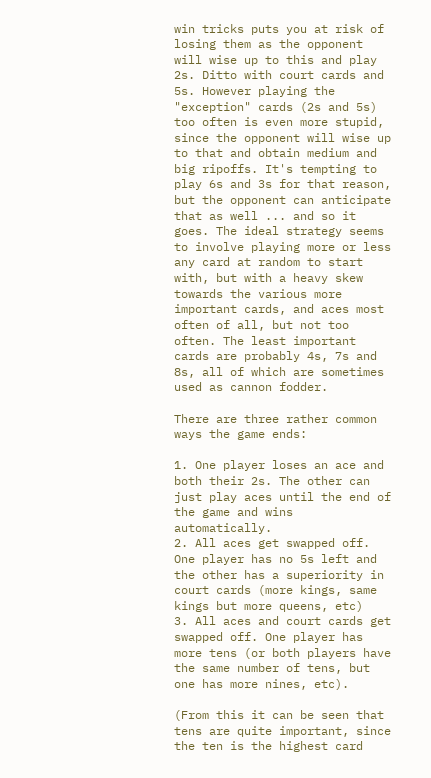win tricks puts you at risk of losing them as the opponent will wise up to this and play 2s. Ditto with court cards and 5s. However playing the "exception" cards (2s and 5s) too often is even more stupid, since the opponent will wise up to that and obtain medium and big ripoffs. It's tempting to play 6s and 3s for that reason, but the opponent can anticipate that as well ... and so it goes. The ideal strategy seems to involve playing more or less any card at random to start with, but with a heavy skew towards the various more important cards, and aces most often of all, but not too often. The least important cards are probably 4s, 7s and 8s, all of which are sometimes used as cannon fodder.

There are three rather common ways the game ends:

1. One player loses an ace and both their 2s. The other can just play aces until the end of the game and wins automatically.
2. All aces get swapped off. One player has no 5s left and the other has a superiority in court cards (more kings, same kings but more queens, etc)
3. All aces and court cards get swapped off. One player has more tens (or both players have the same number of tens, but one has more nines, etc).

(From this it can be seen that tens are quite important, since the ten is the highest card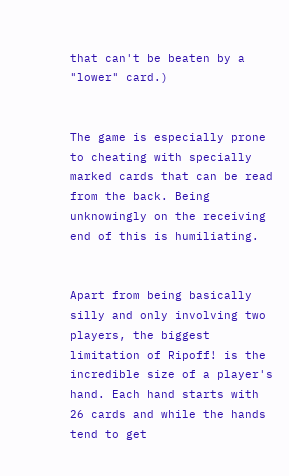that can't be beaten by a "lower" card.)


The game is especially prone to cheating with specially marked cards that can be read from the back. Being unknowingly on the receiving end of this is humiliating.


Apart from being basically silly and only involving two players, the biggest limitation of Ripoff! is the incredible size of a player's hand. Each hand starts with 26 cards and while the hands tend to get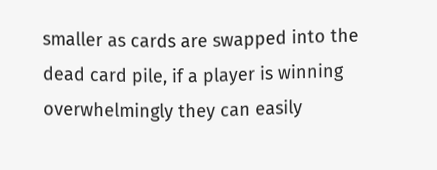smaller as cards are swapped into the dead card pile, if a player is winning overwhelmingly they can easily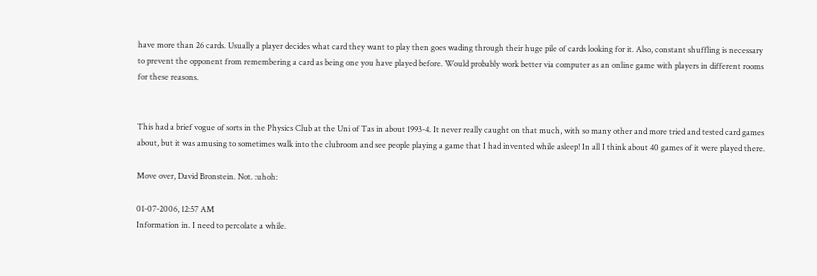have more than 26 cards. Usually a player decides what card they want to play then goes wading through their huge pile of cards looking for it. Also, constant shuffling is necessary to prevent the opponent from remembering a card as being one you have played before. Would probably work better via computer as an online game with players in different rooms for these reasons.


This had a brief vogue of sorts in the Physics Club at the Uni of Tas in about 1993-4. It never really caught on that much, with so many other and more tried and tested card games about, but it was amusing to sometimes walk into the clubroom and see people playing a game that I had invented while asleep! In all I think about 40 games of it were played there.

Move over, David Bronstein. Not. :uhoh:

01-07-2006, 12:57 AM
Information in. I need to percolate a while.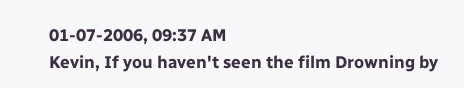01-07-2006, 09:37 AM
Kevin, If you haven't seen the film Drowning by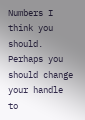Numbers I think you should. Perhaps you should change your handle to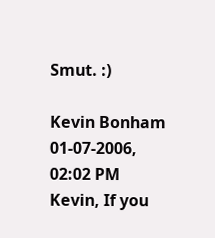Smut. :)

Kevin Bonham
01-07-2006, 02:02 PM
Kevin, If you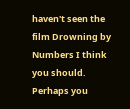haven't seen the film Drowning by Numbers I think you should. Perhaps you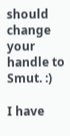should change your handle to Smut. :)

I have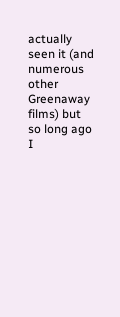actually seen it (and numerous other Greenaway films) but so long ago I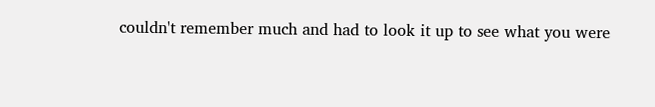couldn't remember much and had to look it up to see what you were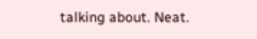talking about. Neat.